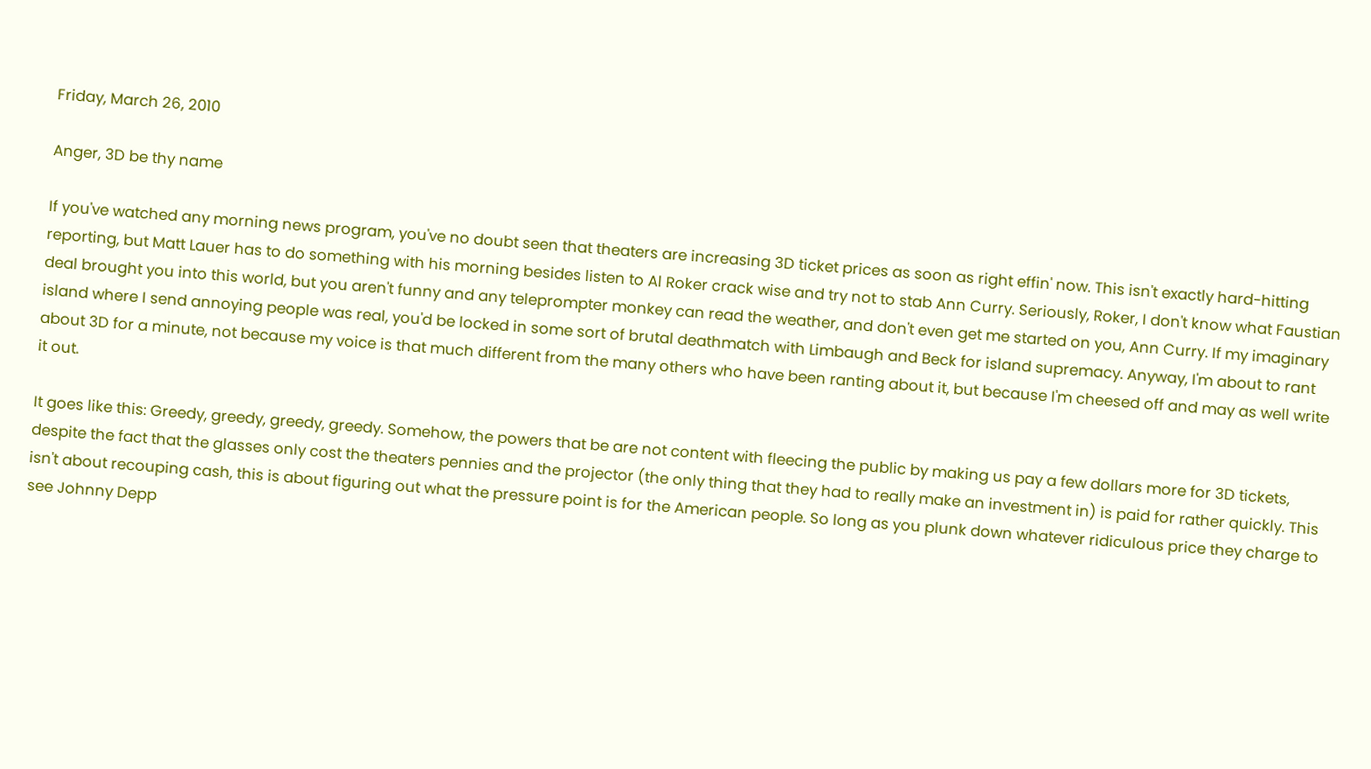Friday, March 26, 2010

Anger, 3D be thy name

If you've watched any morning news program, you've no doubt seen that theaters are increasing 3D ticket prices as soon as right effin' now. This isn't exactly hard-hitting reporting, but Matt Lauer has to do something with his morning besides listen to Al Roker crack wise and try not to stab Ann Curry. Seriously, Roker, I don't know what Faustian deal brought you into this world, but you aren't funny and any teleprompter monkey can read the weather, and don't even get me started on you, Ann Curry. If my imaginary island where I send annoying people was real, you'd be locked in some sort of brutal deathmatch with Limbaugh and Beck for island supremacy. Anyway, I'm about to rant about 3D for a minute, not because my voice is that much different from the many others who have been ranting about it, but because I'm cheesed off and may as well write it out.

It goes like this: Greedy, greedy, greedy, greedy. Somehow, the powers that be are not content with fleecing the public by making us pay a few dollars more for 3D tickets, despite the fact that the glasses only cost the theaters pennies and the projector (the only thing that they had to really make an investment in) is paid for rather quickly. This isn't about recouping cash, this is about figuring out what the pressure point is for the American people. So long as you plunk down whatever ridiculous price they charge to see Johnny Depp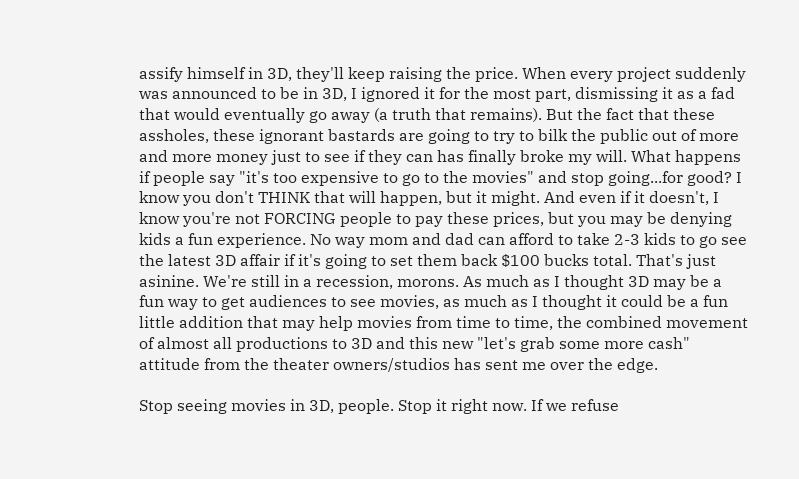assify himself in 3D, they'll keep raising the price. When every project suddenly was announced to be in 3D, I ignored it for the most part, dismissing it as a fad that would eventually go away (a truth that remains). But the fact that these assholes, these ignorant bastards are going to try to bilk the public out of more and more money just to see if they can has finally broke my will. What happens if people say "it's too expensive to go to the movies" and stop going...for good? I know you don't THINK that will happen, but it might. And even if it doesn't, I know you're not FORCING people to pay these prices, but you may be denying kids a fun experience. No way mom and dad can afford to take 2-3 kids to go see the latest 3D affair if it's going to set them back $100 bucks total. That's just asinine. We're still in a recession, morons. As much as I thought 3D may be a fun way to get audiences to see movies, as much as I thought it could be a fun little addition that may help movies from time to time, the combined movement of almost all productions to 3D and this new "let's grab some more cash" attitude from the theater owners/studios has sent me over the edge.

Stop seeing movies in 3D, people. Stop it right now. If we refuse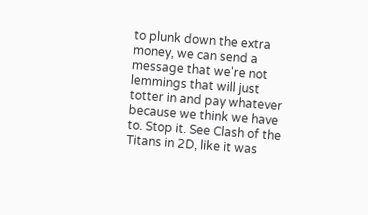to plunk down the extra money, we can send a message that we're not lemmings that will just totter in and pay whatever because we think we have to. Stop it. See Clash of the Titans in 2D, like it was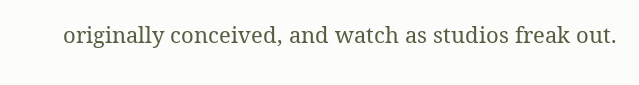originally conceived, and watch as studios freak out.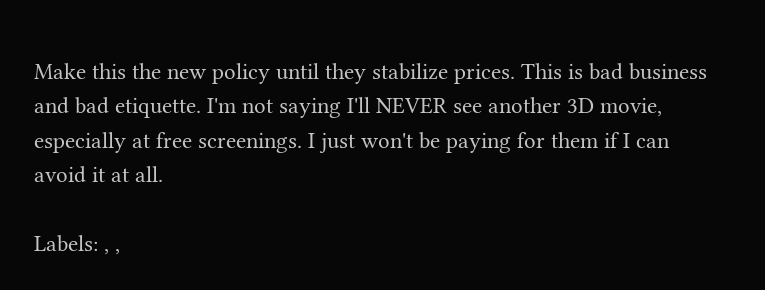Make this the new policy until they stabilize prices. This is bad business and bad etiquette. I'm not saying I'll NEVER see another 3D movie, especially at free screenings. I just won't be paying for them if I can avoid it at all.

Labels: , ,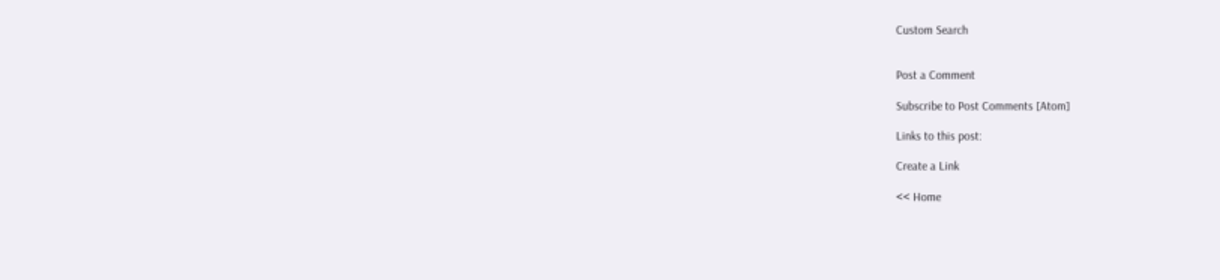Custom Search


Post a Comment

Subscribe to Post Comments [Atom]

Links to this post:

Create a Link

<< Home